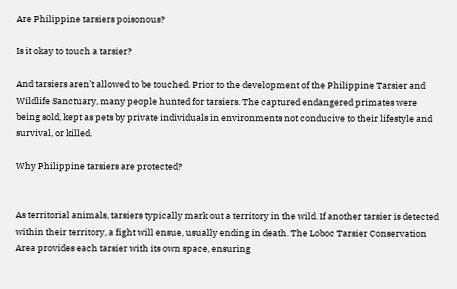Are Philippine tarsiers poisonous?

Is it okay to touch a tarsier?

And tarsiers aren’t allowed to be touched. Prior to the development of the Philippine Tarsier and Wildlife Sanctuary, many people hunted for tarsiers. The captured endangered primates were being sold, kept as pets by private individuals in environments not conducive to their lifestyle and survival, or killed.

Why Philippine tarsiers are protected?


As territorial animals, tarsiers typically mark out a territory in the wild. If another tarsier is detected within their territory, a fight will ensue, usually ending in death. The Loboc Tarsier Conservation Area provides each tarsier with its own space, ensuring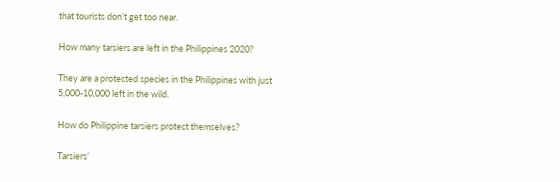that tourists don’t get too near.

How many tarsiers are left in the Philippines 2020?

They are a protected species in the Philippines with just 5,000-10,000 left in the wild.

How do Philippine tarsiers protect themselves?

Tarsiers’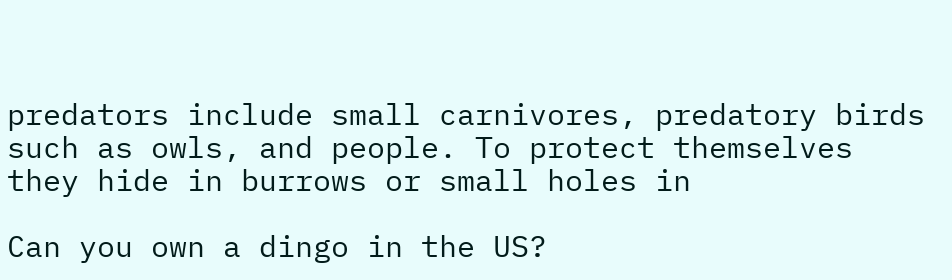predators include small carnivores, predatory birds such as owls, and people. To protect themselves they hide in burrows or small holes in

Can you own a dingo in the US?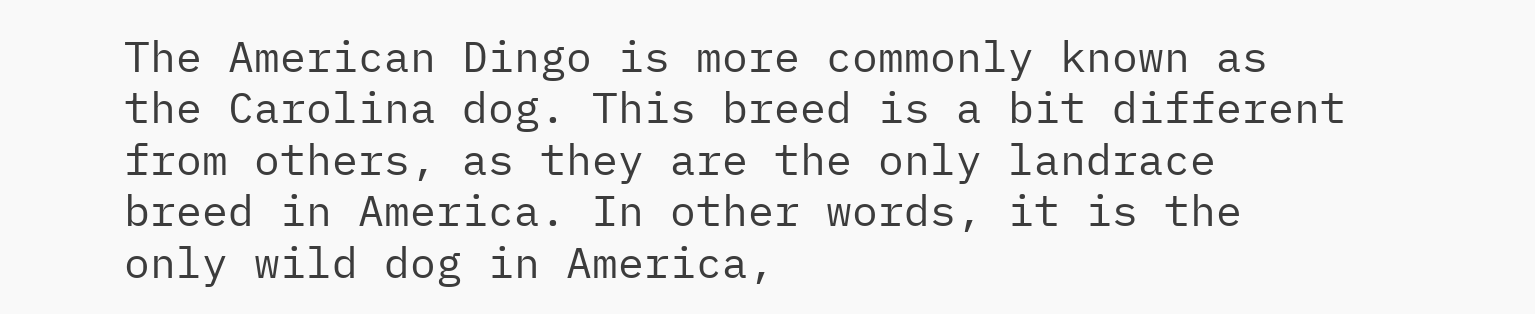The American Dingo is more commonly known as the Carolina dog. This breed is a bit different from others, as they are the only landrace breed in America. In other words, it is the only wild dog in America,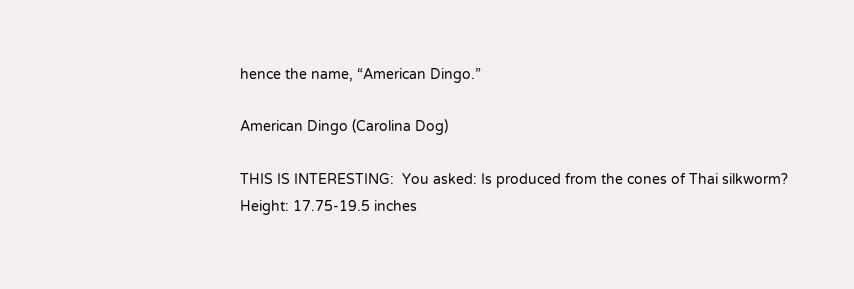hence the name, “American Dingo.”

American Dingo (Carolina Dog)

THIS IS INTERESTING:  You asked: Is produced from the cones of Thai silkworm?
Height: 17.75-19.5 inches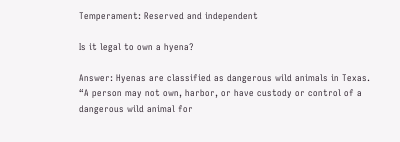Temperament: Reserved and independent

Is it legal to own a hyena?

Answer: Hyenas are classified as dangerous wild animals in Texas. “A person may not own, harbor, or have custody or control of a dangerous wild animal for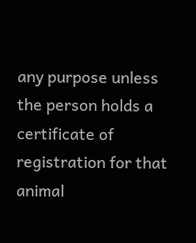any purpose unless the person holds a certificate of registration for that animal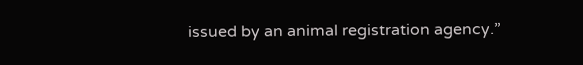issued by an animal registration agency.”